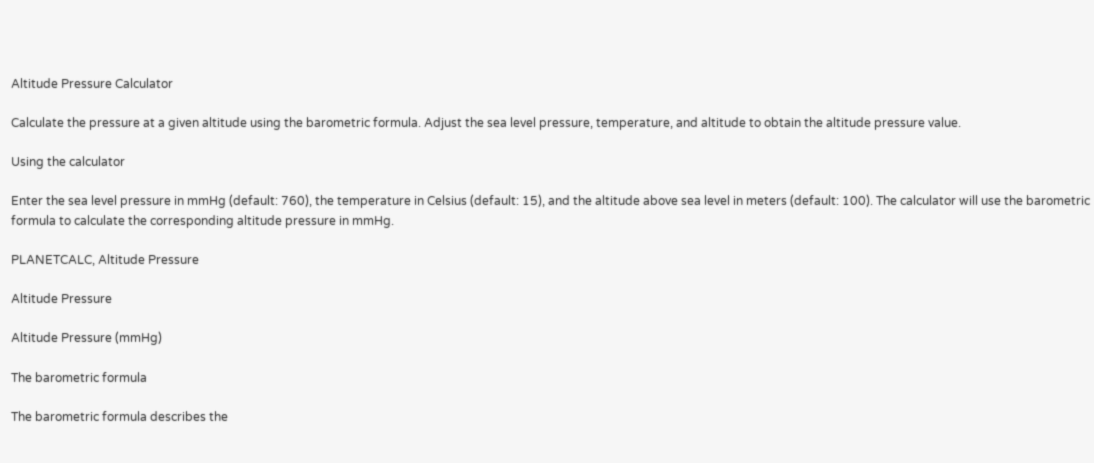Altitude Pressure Calculator

Calculate the pressure at a given altitude using the barometric formula. Adjust the sea level pressure, temperature, and altitude to obtain the altitude pressure value.

Using the calculator

Enter the sea level pressure in mmHg (default: 760), the temperature in Celsius (default: 15), and the altitude above sea level in meters (default: 100). The calculator will use the barometric formula to calculate the corresponding altitude pressure in mmHg.

PLANETCALC, Altitude Pressure

Altitude Pressure

Altitude Pressure (mmHg)

The barometric formula

The barometric formula describes the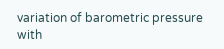variation of barometric pressure with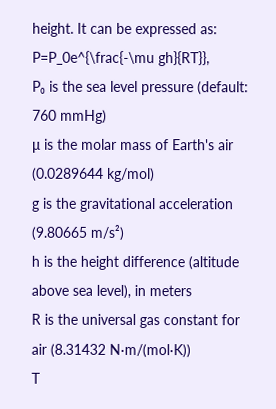height. It can be expressed as:
P=P_0e^{\frac{-\mu gh}{RT}},
P₀ is the sea level pressure (default: 760 mmHg)
μ is the molar mass of Earth's air (0.0289644 kg/mol)
g is the gravitational acceleration (9.80665 m/s²)
h is the height difference (altitude above sea level), in meters
R is the universal gas constant for air (8.31432 N·m/(mol·K))
T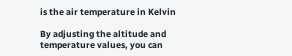is the air temperature in Kelvin

By adjusting the altitude and temperature values, you can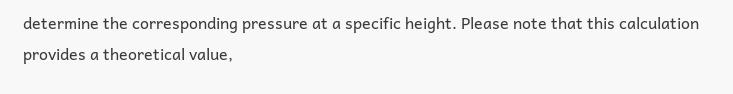determine the corresponding pressure at a specific height. Please note that this calculation provides a theoretical value,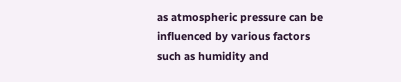as atmospheric pressure can be influenced by various factors such as humidity and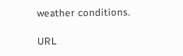weather conditions.

URL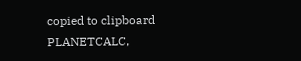copied to clipboard
PLANETCALC,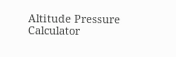Altitude Pressure Calculator